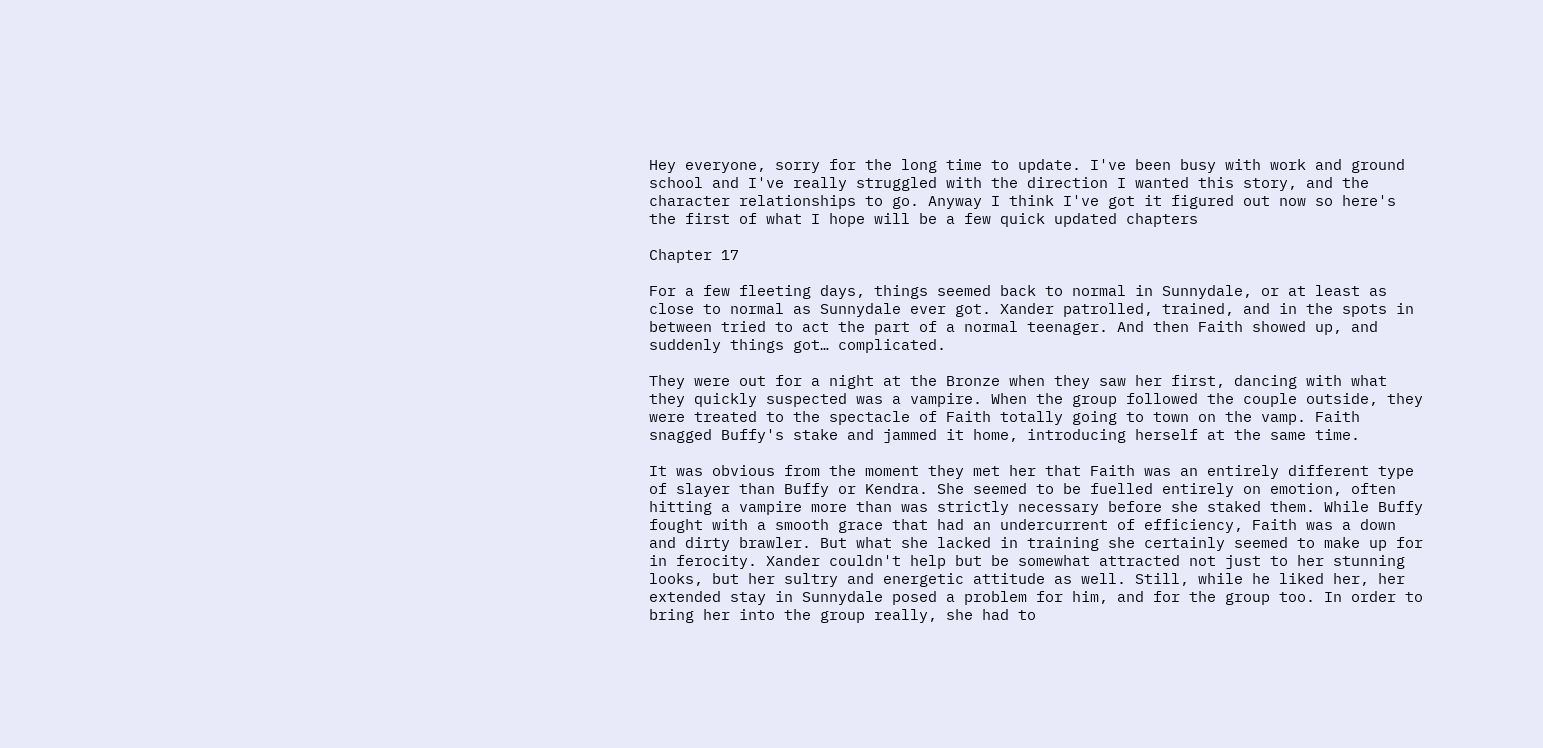Hey everyone, sorry for the long time to update. I've been busy with work and ground school and I've really struggled with the direction I wanted this story, and the character relationships to go. Anyway I think I've got it figured out now so here's the first of what I hope will be a few quick updated chapters

Chapter 17

For a few fleeting days, things seemed back to normal in Sunnydale, or at least as close to normal as Sunnydale ever got. Xander patrolled, trained, and in the spots in between tried to act the part of a normal teenager. And then Faith showed up, and suddenly things got… complicated.

They were out for a night at the Bronze when they saw her first, dancing with what they quickly suspected was a vampire. When the group followed the couple outside, they were treated to the spectacle of Faith totally going to town on the vamp. Faith snagged Buffy's stake and jammed it home, introducing herself at the same time.

It was obvious from the moment they met her that Faith was an entirely different type of slayer than Buffy or Kendra. She seemed to be fuelled entirely on emotion, often hitting a vampire more than was strictly necessary before she staked them. While Buffy fought with a smooth grace that had an undercurrent of efficiency, Faith was a down and dirty brawler. But what she lacked in training she certainly seemed to make up for in ferocity. Xander couldn't help but be somewhat attracted not just to her stunning looks, but her sultry and energetic attitude as well. Still, while he liked her, her extended stay in Sunnydale posed a problem for him, and for the group too. In order to bring her into the group really, she had to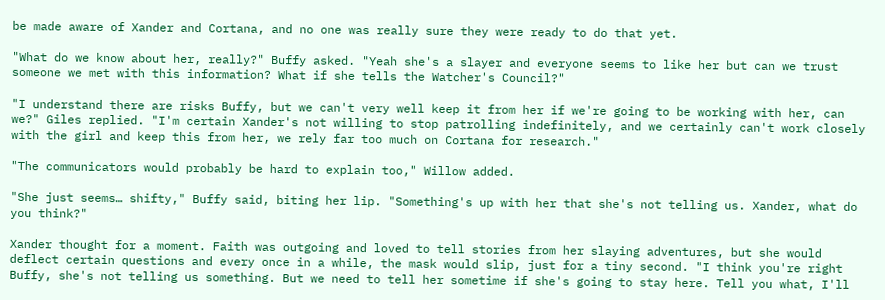be made aware of Xander and Cortana, and no one was really sure they were ready to do that yet.

"What do we know about her, really?" Buffy asked. "Yeah she's a slayer and everyone seems to like her but can we trust someone we met with this information? What if she tells the Watcher's Council?"

"I understand there are risks Buffy, but we can't very well keep it from her if we're going to be working with her, can we?" Giles replied. "I'm certain Xander's not willing to stop patrolling indefinitely, and we certainly can't work closely with the girl and keep this from her, we rely far too much on Cortana for research."

"The communicators would probably be hard to explain too," Willow added.

"She just seems… shifty," Buffy said, biting her lip. "Something's up with her that she's not telling us. Xander, what do you think?"

Xander thought for a moment. Faith was outgoing and loved to tell stories from her slaying adventures, but she would deflect certain questions and every once in a while, the mask would slip, just for a tiny second. "I think you're right Buffy, she's not telling us something. But we need to tell her sometime if she's going to stay here. Tell you what, I'll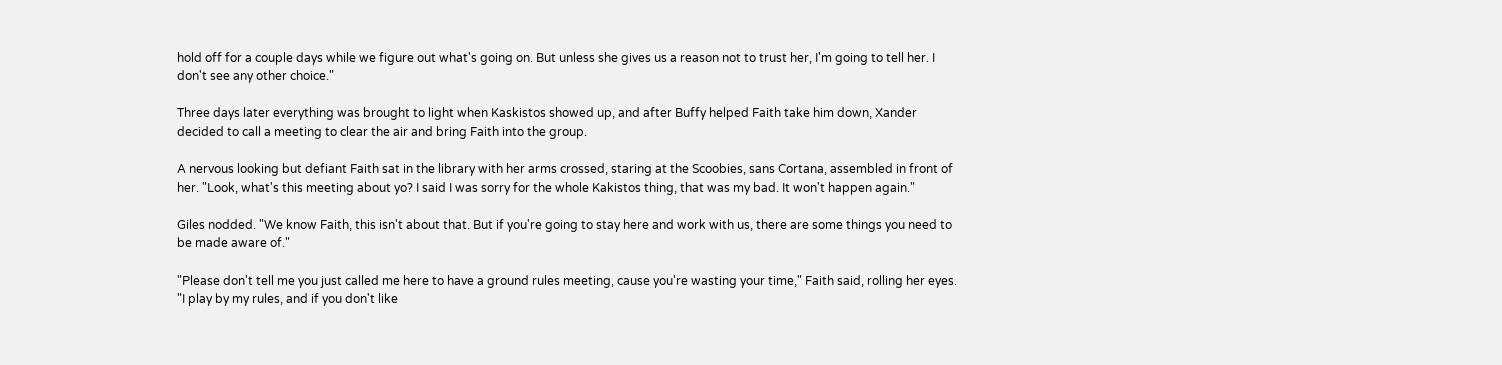hold off for a couple days while we figure out what's going on. But unless she gives us a reason not to trust her, I'm going to tell her. I don't see any other choice."

Three days later everything was brought to light when Kaskistos showed up, and after Buffy helped Faith take him down, Xander decided to call a meeting to clear the air and bring Faith into the group.

A nervous looking but defiant Faith sat in the library with her arms crossed, staring at the Scoobies, sans Cortana, assembled in front of her. "Look, what's this meeting about yo? I said I was sorry for the whole Kakistos thing, that was my bad. It won't happen again."

Giles nodded. "We know Faith, this isn't about that. But if you're going to stay here and work with us, there are some things you need to be made aware of."

"Please don't tell me you just called me here to have a ground rules meeting, cause you're wasting your time," Faith said, rolling her eyes. "I play by my rules, and if you don't like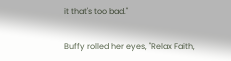it that's too bad."

Buffy rolled her eyes, "Relax Faith,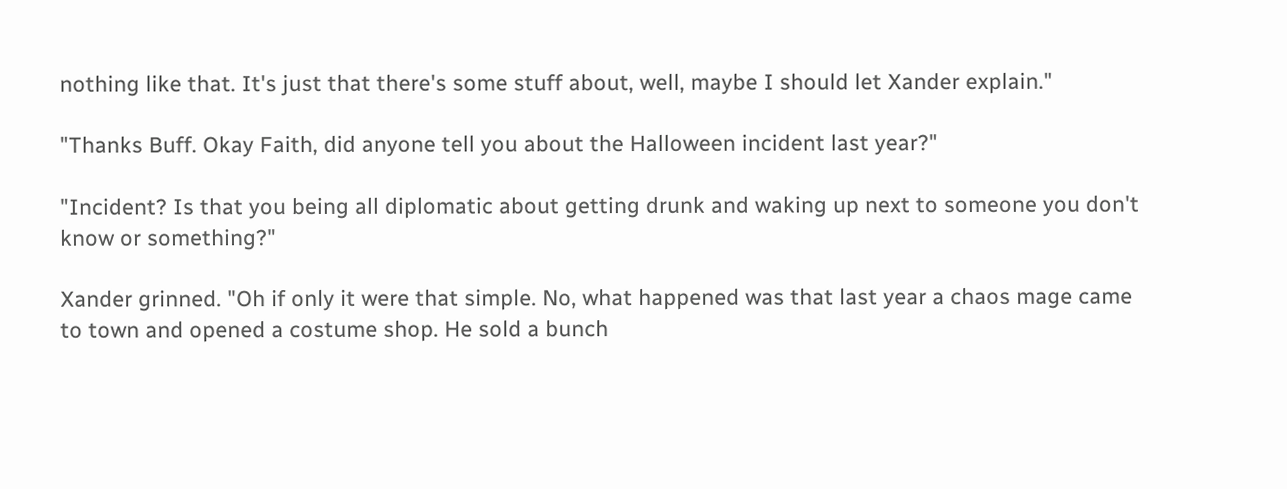nothing like that. It's just that there's some stuff about, well, maybe I should let Xander explain."

"Thanks Buff. Okay Faith, did anyone tell you about the Halloween incident last year?"

"Incident? Is that you being all diplomatic about getting drunk and waking up next to someone you don't know or something?"

Xander grinned. "Oh if only it were that simple. No, what happened was that last year a chaos mage came to town and opened a costume shop. He sold a bunch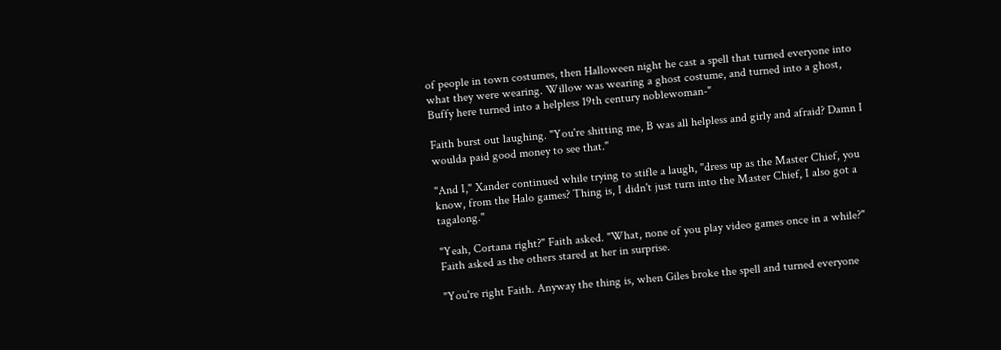of people in town costumes, then Halloween night he cast a spell that turned everyone into what they were wearing. Willow was wearing a ghost costume, and turned into a ghost, Buffy here turned into a helpless 19th century noblewoman-"

Faith burst out laughing. "You're shitting me, B was all helpless and girly and afraid? Damn I woulda paid good money to see that."

"And I," Xander continued while trying to stifle a laugh, "dress up as the Master Chief, you know, from the Halo games? Thing is, I didn't just turn into the Master Chief, I also got a tagalong."

"Yeah, Cortana right?" Faith asked. "What, none of you play video games once in a while?" Faith asked as the others stared at her in surprise.

"You're right Faith. Anyway the thing is, when Giles broke the spell and turned everyone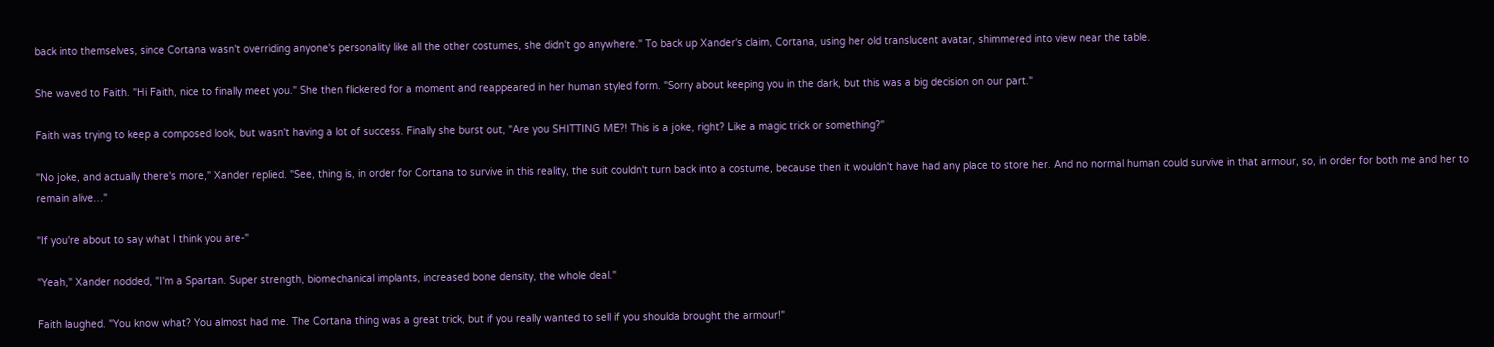back into themselves, since Cortana wasn't overriding anyone's personality like all the other costumes, she didn't go anywhere." To back up Xander's claim, Cortana, using her old translucent avatar, shimmered into view near the table.

She waved to Faith. "Hi Faith, nice to finally meet you." She then flickered for a moment and reappeared in her human styled form. "Sorry about keeping you in the dark, but this was a big decision on our part."

Faith was trying to keep a composed look, but wasn't having a lot of success. Finally she burst out, "Are you SHITTING ME?! This is a joke, right? Like a magic trick or something?"

"No joke, and actually there's more," Xander replied. "See, thing is, in order for Cortana to survive in this reality, the suit couldn't turn back into a costume, because then it wouldn't have had any place to store her. And no normal human could survive in that armour, so, in order for both me and her to remain alive…"

"If you're about to say what I think you are-"

"Yeah," Xander nodded, "I'm a Spartan. Super strength, biomechanical implants, increased bone density, the whole deal."

Faith laughed. "You know what? You almost had me. The Cortana thing was a great trick, but if you really wanted to sell if you shoulda brought the armour!"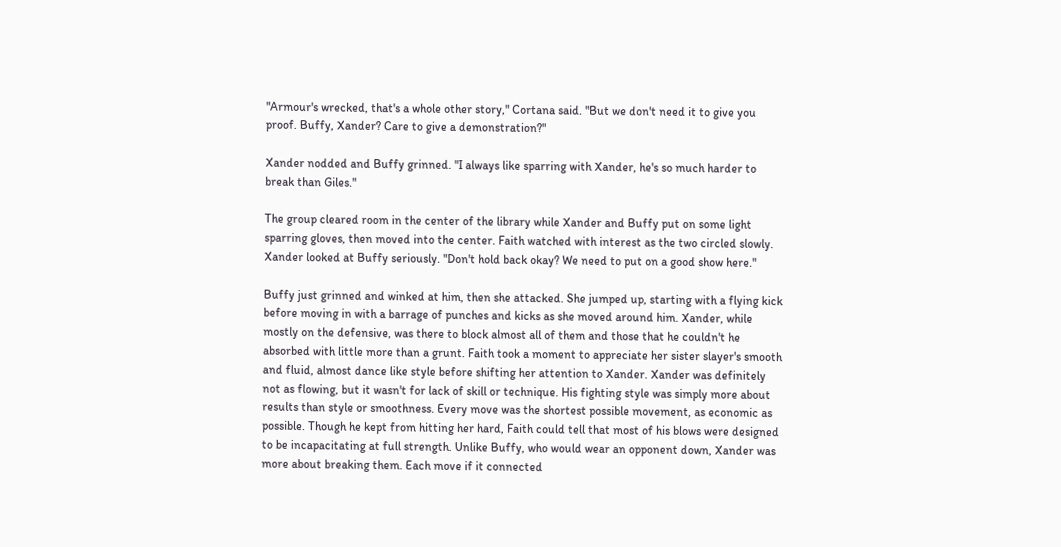"Armour's wrecked, that's a whole other story," Cortana said. "But we don't need it to give you proof. Buffy, Xander? Care to give a demonstration?"

Xander nodded and Buffy grinned. "I always like sparring with Xander, he's so much harder to break than Giles."

The group cleared room in the center of the library while Xander and Buffy put on some light sparring gloves, then moved into the center. Faith watched with interest as the two circled slowly. Xander looked at Buffy seriously. "Don't hold back okay? We need to put on a good show here."

Buffy just grinned and winked at him, then she attacked. She jumped up, starting with a flying kick before moving in with a barrage of punches and kicks as she moved around him. Xander, while mostly on the defensive, was there to block almost all of them and those that he couldn't he absorbed with little more than a grunt. Faith took a moment to appreciate her sister slayer's smooth and fluid, almost dance like style before shifting her attention to Xander. Xander was definitely not as flowing, but it wasn't for lack of skill or technique. His fighting style was simply more about results than style or smoothness. Every move was the shortest possible movement, as economic as possible. Though he kept from hitting her hard, Faith could tell that most of his blows were designed to be incapacitating at full strength. Unlike Buffy, who would wear an opponent down, Xander was more about breaking them. Each move if it connected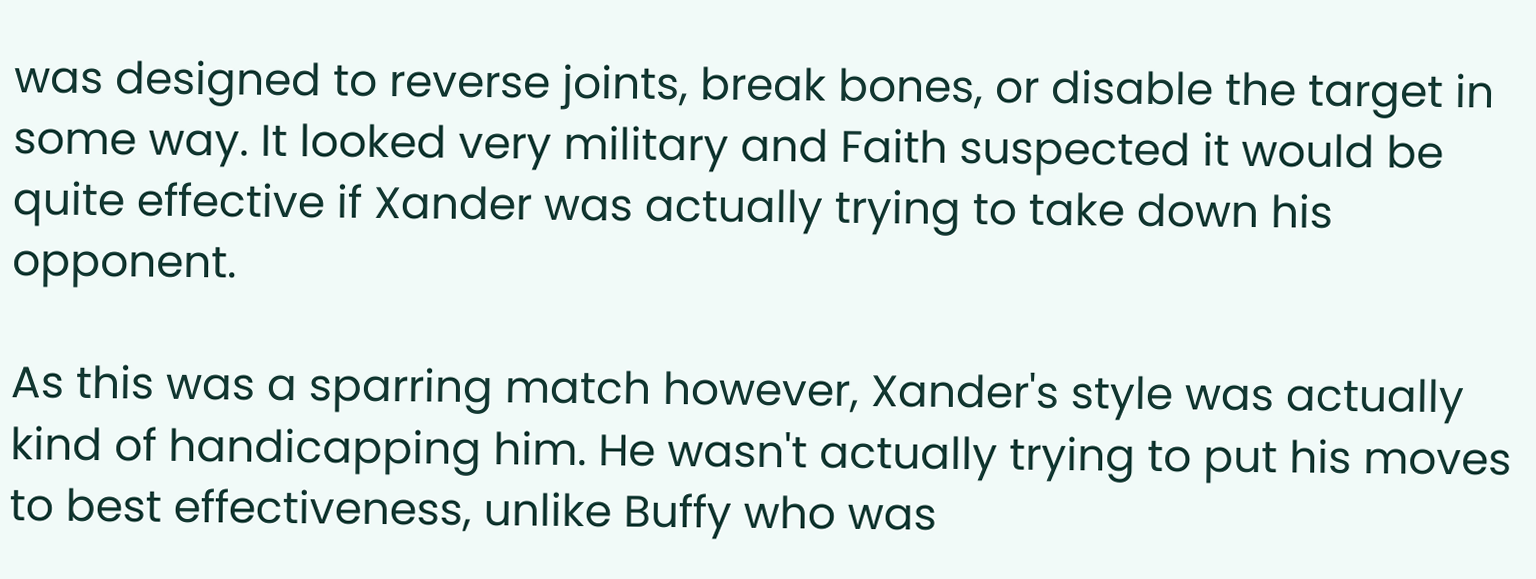was designed to reverse joints, break bones, or disable the target in some way. It looked very military and Faith suspected it would be quite effective if Xander was actually trying to take down his opponent.

As this was a sparring match however, Xander's style was actually kind of handicapping him. He wasn't actually trying to put his moves to best effectiveness, unlike Buffy who was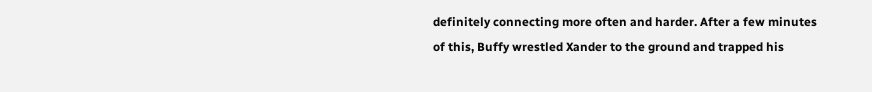definitely connecting more often and harder. After a few minutes of this, Buffy wrestled Xander to the ground and trapped his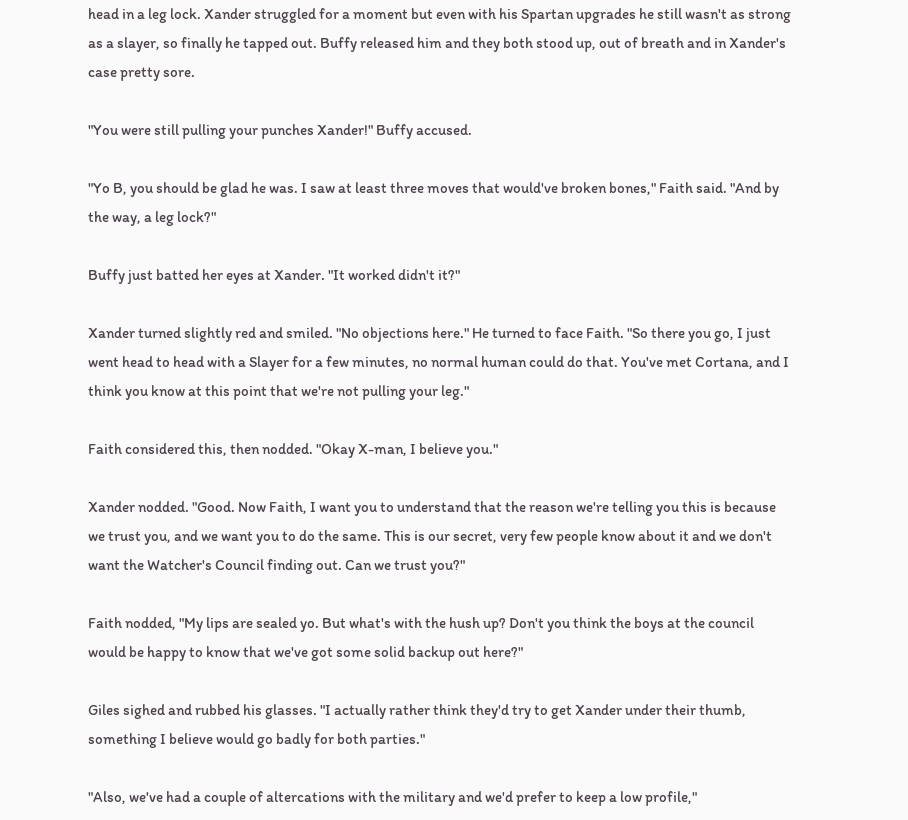head in a leg lock. Xander struggled for a moment but even with his Spartan upgrades he still wasn't as strong as a slayer, so finally he tapped out. Buffy released him and they both stood up, out of breath and in Xander's case pretty sore.

"You were still pulling your punches Xander!" Buffy accused.

"Yo B, you should be glad he was. I saw at least three moves that would've broken bones," Faith said. "And by the way, a leg lock?"

Buffy just batted her eyes at Xander. "It worked didn't it?"

Xander turned slightly red and smiled. "No objections here." He turned to face Faith. "So there you go, I just went head to head with a Slayer for a few minutes, no normal human could do that. You've met Cortana, and I think you know at this point that we're not pulling your leg."

Faith considered this, then nodded. "Okay X-man, I believe you."

Xander nodded. "Good. Now Faith, I want you to understand that the reason we're telling you this is because we trust you, and we want you to do the same. This is our secret, very few people know about it and we don't want the Watcher's Council finding out. Can we trust you?"

Faith nodded, "My lips are sealed yo. But what's with the hush up? Don't you think the boys at the council would be happy to know that we've got some solid backup out here?"

Giles sighed and rubbed his glasses. "I actually rather think they'd try to get Xander under their thumb, something I believe would go badly for both parties."

"Also, we've had a couple of altercations with the military and we'd prefer to keep a low profile,"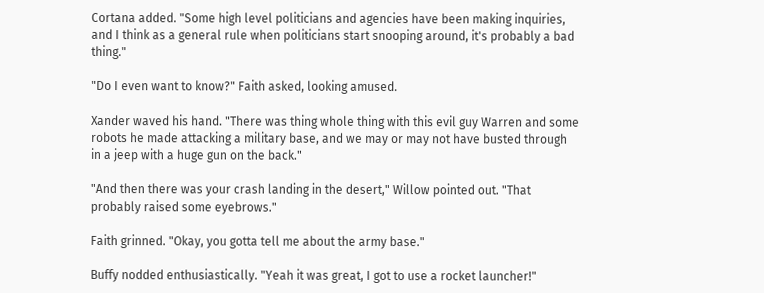Cortana added. "Some high level politicians and agencies have been making inquiries, and I think as a general rule when politicians start snooping around, it's probably a bad thing."

"Do I even want to know?" Faith asked, looking amused.

Xander waved his hand. "There was thing whole thing with this evil guy Warren and some robots he made attacking a military base, and we may or may not have busted through in a jeep with a huge gun on the back."

"And then there was your crash landing in the desert," Willow pointed out. "That probably raised some eyebrows."

Faith grinned. "Okay, you gotta tell me about the army base."

Buffy nodded enthusiastically. "Yeah it was great, I got to use a rocket launcher!"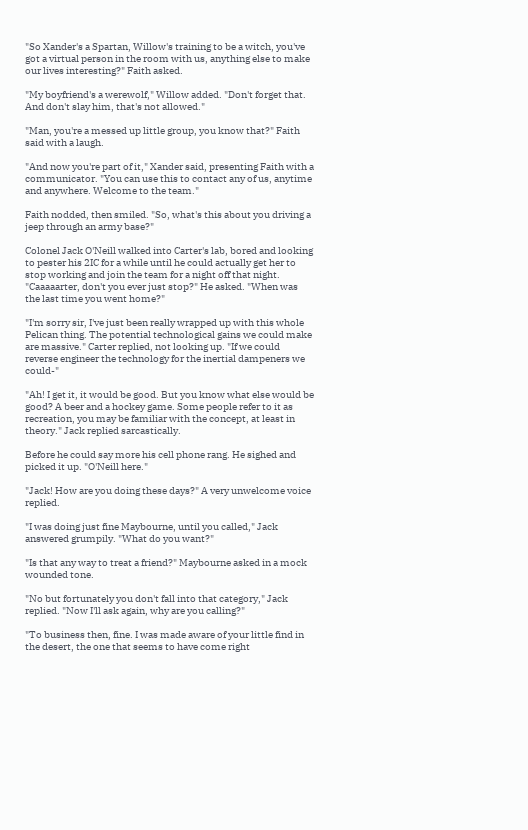"So Xander's a Spartan, Willow's training to be a witch, you've got a virtual person in the room with us, anything else to make our lives interesting?" Faith asked.

"My boyfriend's a werewolf," Willow added. "Don't forget that. And don't slay him, that's not allowed."

"Man, you're a messed up little group, you know that?" Faith said with a laugh.

"And now you're part of it," Xander said, presenting Faith with a communicator. "You can use this to contact any of us, anytime and anywhere. Welcome to the team."

Faith nodded, then smiled. "So, what's this about you driving a jeep through an army base?"

Colonel Jack O'Neill walked into Carter's lab, bored and looking to pester his 2IC for a while until he could actually get her to stop working and join the team for a night off that night. "Caaaaarter, don't you ever just stop?" He asked. "When was the last time you went home?"

"I'm sorry sir, I've just been really wrapped up with this whole Pelican thing. The potential technological gains we could make are massive." Carter replied, not looking up. "If we could reverse engineer the technology for the inertial dampeners we could-"

"Ah! I get it, it would be good. But you know what else would be good? A beer and a hockey game. Some people refer to it as recreation, you may be familiar with the concept, at least in theory." Jack replied sarcastically.

Before he could say more his cell phone rang. He sighed and picked it up. "O'Neill here."

"Jack! How are you doing these days?" A very unwelcome voice replied.

"I was doing just fine Maybourne, until you called," Jack answered grumpily. "What do you want?"

"Is that any way to treat a friend?" Maybourne asked in a mock wounded tone.

"No but fortunately you don't fall into that category," Jack replied. "Now I'll ask again, why are you calling?"

"To business then, fine. I was made aware of your little find in the desert, the one that seems to have come right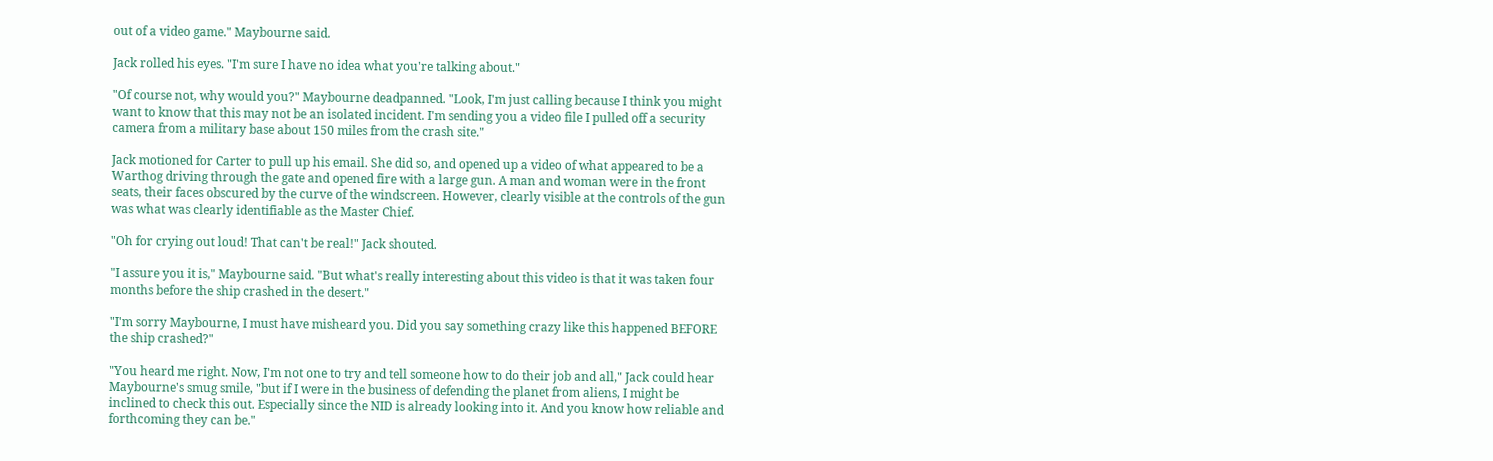out of a video game." Maybourne said.

Jack rolled his eyes. "I'm sure I have no idea what you're talking about."

"Of course not, why would you?" Maybourne deadpanned. "Look, I'm just calling because I think you might want to know that this may not be an isolated incident. I'm sending you a video file I pulled off a security camera from a military base about 150 miles from the crash site."

Jack motioned for Carter to pull up his email. She did so, and opened up a video of what appeared to be a Warthog driving through the gate and opened fire with a large gun. A man and woman were in the front seats, their faces obscured by the curve of the windscreen. However, clearly visible at the controls of the gun was what was clearly identifiable as the Master Chief.

"Oh for crying out loud! That can't be real!" Jack shouted.

"I assure you it is," Maybourne said. "But what's really interesting about this video is that it was taken four months before the ship crashed in the desert."

"I'm sorry Maybourne, I must have misheard you. Did you say something crazy like this happened BEFORE the ship crashed?"

"You heard me right. Now, I'm not one to try and tell someone how to do their job and all," Jack could hear Maybourne's smug smile, "but if I were in the business of defending the planet from aliens, I might be inclined to check this out. Especially since the NID is already looking into it. And you know how reliable and forthcoming they can be."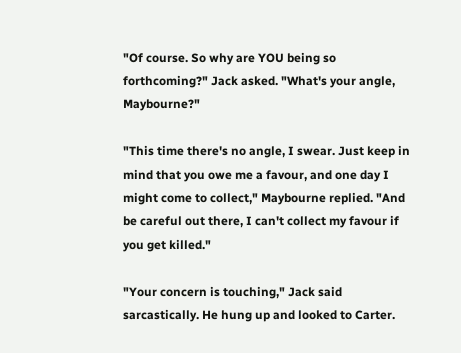"Of course. So why are YOU being so forthcoming?" Jack asked. "What's your angle, Maybourne?"

"This time there's no angle, I swear. Just keep in mind that you owe me a favour, and one day I might come to collect," Maybourne replied. "And be careful out there, I can't collect my favour if you get killed."

"Your concern is touching," Jack said sarcastically. He hung up and looked to Carter.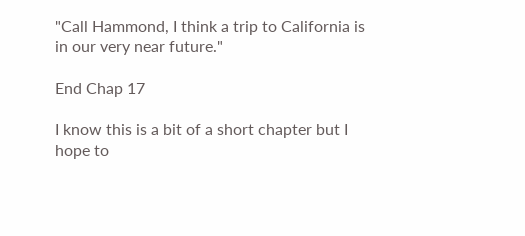"Call Hammond, I think a trip to California is in our very near future."

End Chap 17

I know this is a bit of a short chapter but I hope to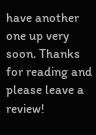have another one up very soon. Thanks for reading and please leave a review!